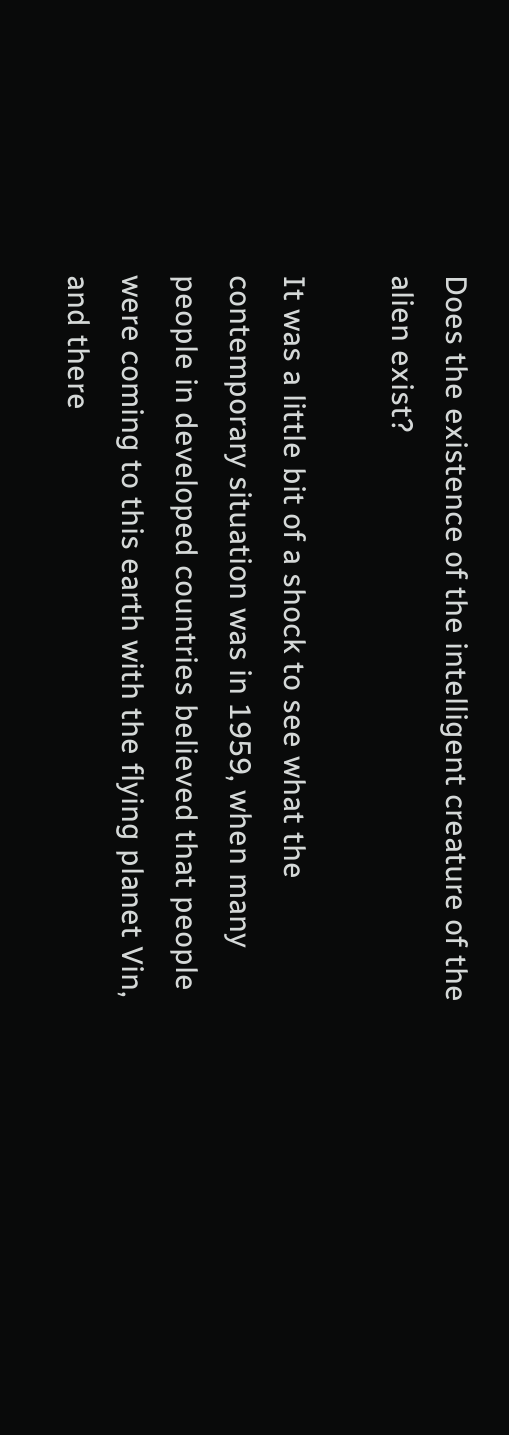Does the existence of the intelligent creature of the alien exist?

It was a little bit of a shock to see what the contemporary situation was in 1959, when many people in developed countries believed that people were coming to this earth with the flying planet Vin, and there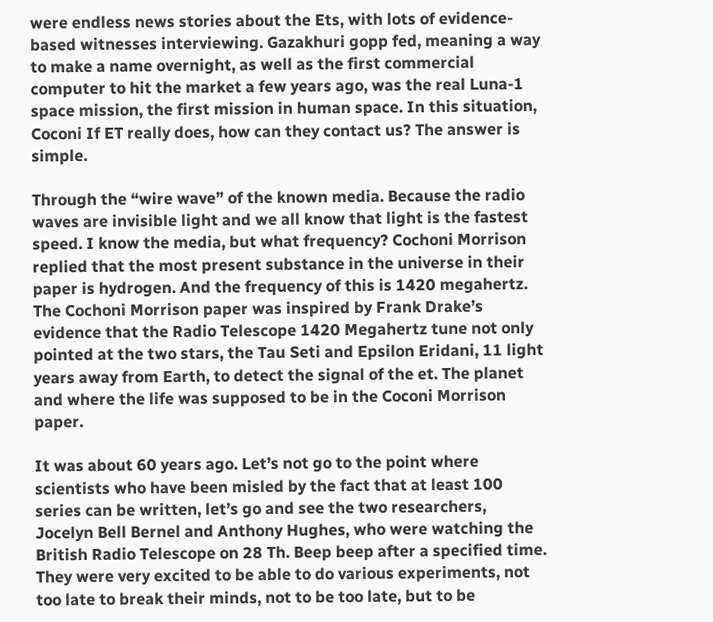were endless news stories about the Ets, with lots of evidence-based witnesses interviewing. Gazakhuri gopp fed, meaning a way to make a name overnight, as well as the first commercial computer to hit the market a few years ago, was the real Luna-1 space mission, the first mission in human space. In this situation, Coconi If ET really does, how can they contact us? The answer is simple.

Through the “wire wave” of the known media. Because the radio waves are invisible light and we all know that light is the fastest speed. I know the media, but what frequency? Cochoni Morrison replied that the most present substance in the universe in their paper is hydrogen. And the frequency of this is 1420 megahertz. The Cochoni Morrison paper was inspired by Frank Drake’s evidence that the Radio Telescope 1420 Megahertz tune not only pointed at the two stars, the Tau Seti and Epsilon Eridani, 11 light years away from Earth, to detect the signal of the et. The planet and where the life was supposed to be in the Coconi Morrison paper.

It was about 60 years ago. Let’s not go to the point where scientists who have been misled by the fact that at least 100 series can be written, let’s go and see the two researchers, Jocelyn Bell Bernel and Anthony Hughes, who were watching the British Radio Telescope on 28 Th. Beep beep after a specified time. They were very excited to be able to do various experiments, not too late to break their minds, not to be too late, but to be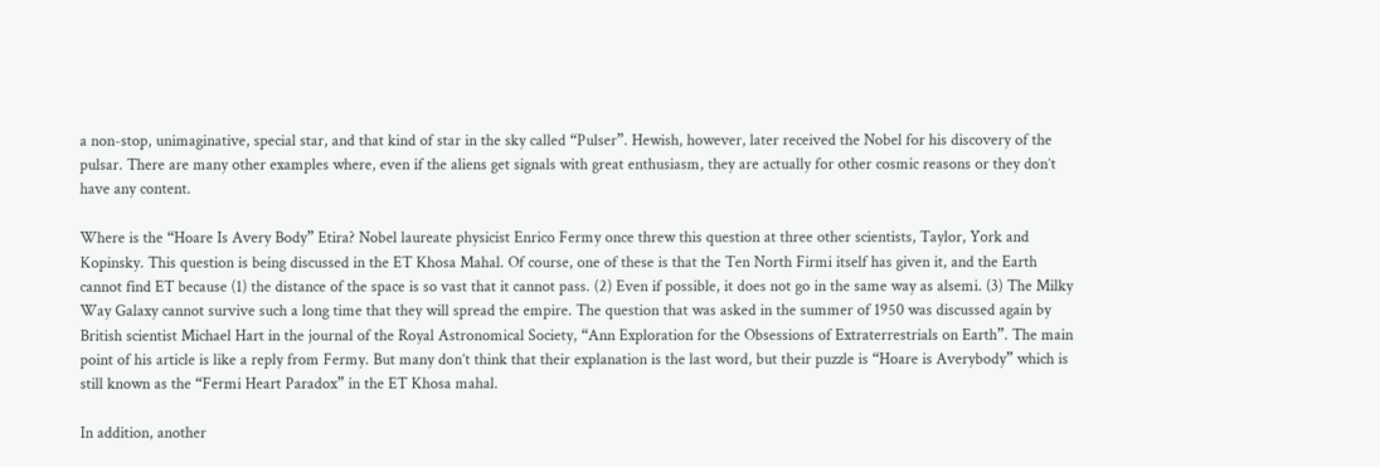a non-stop, unimaginative, special star, and that kind of star in the sky called “Pulser”. Hewish, however, later received the Nobel for his discovery of the pulsar. There are many other examples where, even if the aliens get signals with great enthusiasm, they are actually for other cosmic reasons or they don’t have any content.

Where is the “Hoare Is Avery Body” Etira? Nobel laureate physicist Enrico Fermy once threw this question at three other scientists, Taylor, York and Kopinsky. This question is being discussed in the ET Khosa Mahal. Of course, one of these is that the Ten North Firmi itself has given it, and the Earth cannot find ET because (1) the distance of the space is so vast that it cannot pass. (2) Even if possible, it does not go in the same way as alsemi. (3) The Milky Way Galaxy cannot survive such a long time that they will spread the empire. The question that was asked in the summer of 1950 was discussed again by British scientist Michael Hart in the journal of the Royal Astronomical Society, “Ann Exploration for the Obsessions of Extraterrestrials on Earth”. The main point of his article is like a reply from Fermy. But many don’t think that their explanation is the last word, but their puzzle is “Hoare is Averybody” which is still known as the “Fermi Heart Paradox” in the ET Khosa mahal.

In addition, another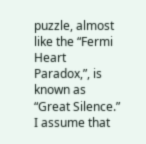puzzle, almost like the “Fermi Heart Paradox,”, is known as “Great Silence.” I assume that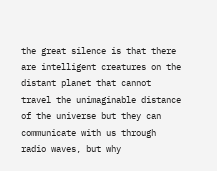the great silence is that there are intelligent creatures on the distant planet that cannot travel the unimaginable distance of the universe but they can communicate with us through radio waves, but why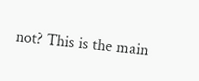not? This is the main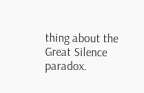thing about the Great Silence paradox.